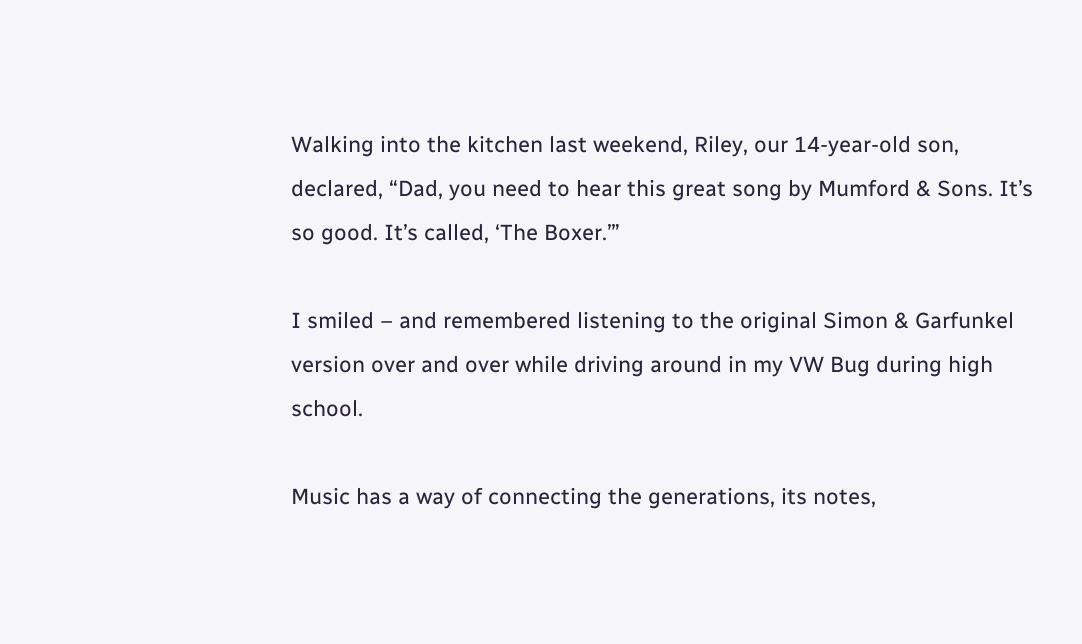Walking into the kitchen last weekend, Riley, our 14-year-old son, declared, “Dad, you need to hear this great song by Mumford & Sons. It’s so good. It’s called, ‘The Boxer.’”

I smiled – and remembered listening to the original Simon & Garfunkel version over and over while driving around in my VW Bug during high school.

Music has a way of connecting the generations, its notes,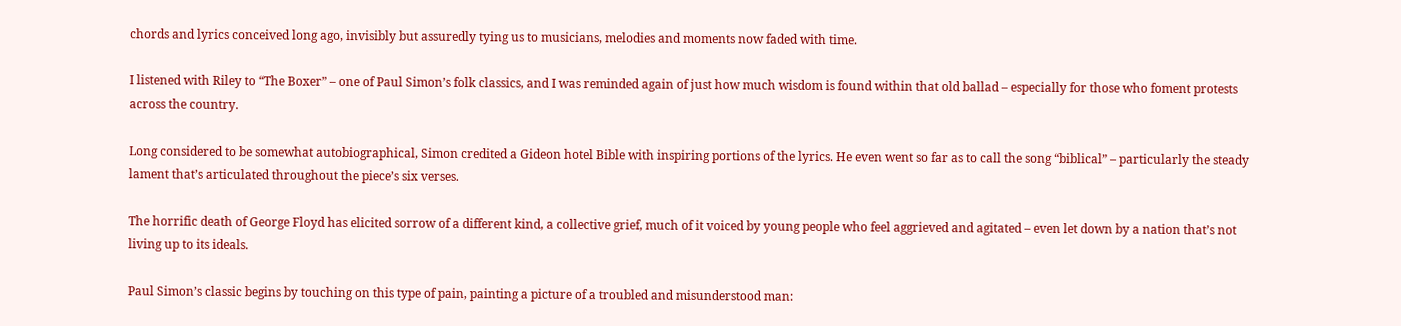chords and lyrics conceived long ago, invisibly but assuredly tying us to musicians, melodies and moments now faded with time.

I listened with Riley to “The Boxer” – one of Paul Simon’s folk classics, and I was reminded again of just how much wisdom is found within that old ballad – especially for those who foment protests across the country.

Long considered to be somewhat autobiographical, Simon credited a Gideon hotel Bible with inspiring portions of the lyrics. He even went so far as to call the song “biblical” – particularly the steady lament that’s articulated throughout the piece’s six verses.

The horrific death of George Floyd has elicited sorrow of a different kind, a collective grief, much of it voiced by young people who feel aggrieved and agitated – even let down by a nation that’s not living up to its ideals.

Paul Simon’s classic begins by touching on this type of pain, painting a picture of a troubled and misunderstood man: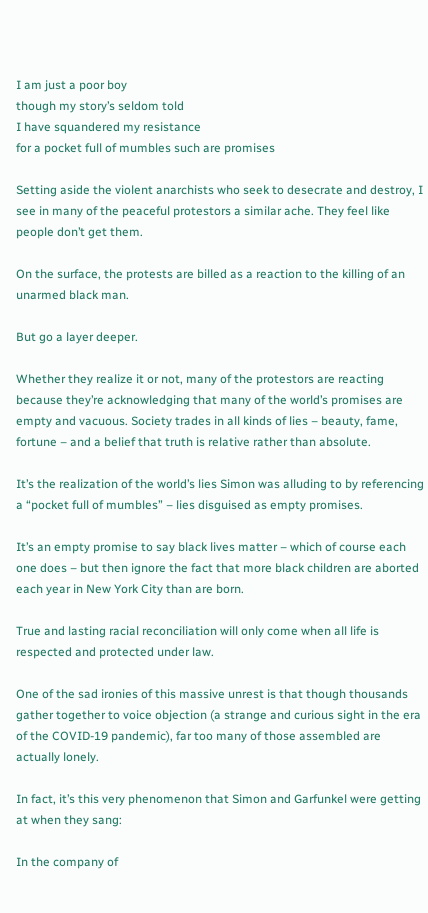I am just a poor boy
though my story’s seldom told
I have squandered my resistance
for a pocket full of mumbles such are promises

Setting aside the violent anarchists who seek to desecrate and destroy, I see in many of the peaceful protestors a similar ache. They feel like people don’t get them.

On the surface, the protests are billed as a reaction to the killing of an unarmed black man.

But go a layer deeper.

Whether they realize it or not, many of the protestors are reacting because they’re acknowledging that many of the world’s promises are empty and vacuous. Society trades in all kinds of lies – beauty, fame, fortune – and a belief that truth is relative rather than absolute.

It’s the realization of the world’s lies Simon was alluding to by referencing a “pocket full of mumbles” – lies disguised as empty promises.

It’s an empty promise to say black lives matter – which of course each one does – but then ignore the fact that more black children are aborted each year in New York City than are born.

True and lasting racial reconciliation will only come when all life is respected and protected under law.

One of the sad ironies of this massive unrest is that though thousands gather together to voice objection (a strange and curious sight in the era of the COVID-19 pandemic), far too many of those assembled are actually lonely.

In fact, it’s this very phenomenon that Simon and Garfunkel were getting at when they sang:

In the company of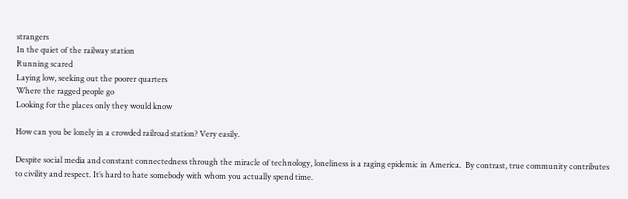strangers
In the quiet of the railway station
Running scared
Laying low, seeking out the poorer quarters
Where the ragged people go
Looking for the places only they would know

How can you be lonely in a crowded railroad station? Very easily.

Despite social media and constant connectedness through the miracle of technology, loneliness is a raging epidemic in America.  By contrast, true community contributes to civility and respect. It’s hard to hate somebody with whom you actually spend time.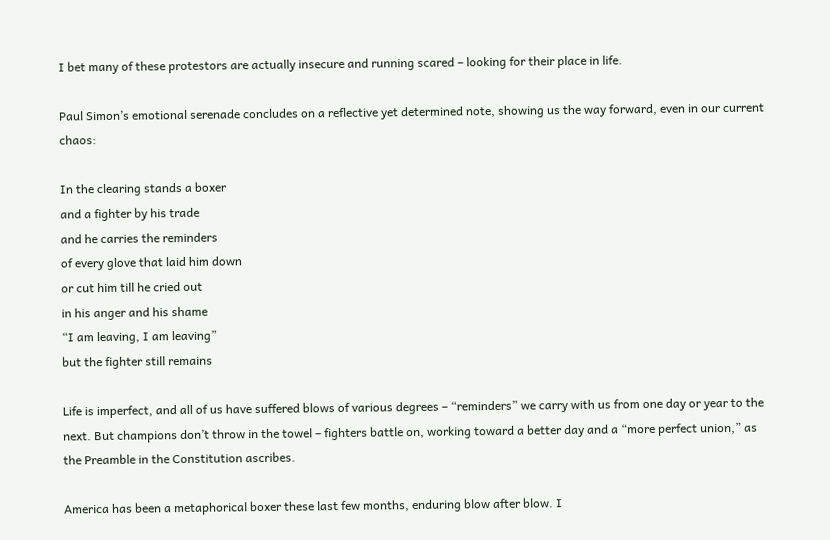I bet many of these protestors are actually insecure and running scared – looking for their place in life.

Paul Simon’s emotional serenade concludes on a reflective yet determined note, showing us the way forward, even in our current chaos:

In the clearing stands a boxer
and a fighter by his trade
and he carries the reminders
of every glove that laid him down
or cut him till he cried out
in his anger and his shame
“I am leaving, I am leaving”
but the fighter still remains

Life is imperfect, and all of us have suffered blows of various degrees – “reminders” we carry with us from one day or year to the next. But champions don’t throw in the towel – fighters battle on, working toward a better day and a “more perfect union,” as the Preamble in the Constitution ascribes.

America has been a metaphorical boxer these last few months, enduring blow after blow. I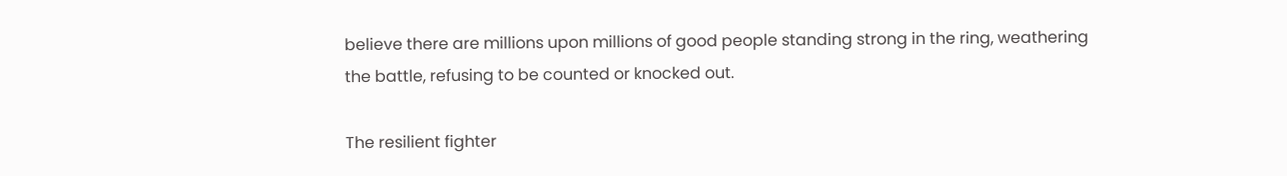believe there are millions upon millions of good people standing strong in the ring, weathering the battle, refusing to be counted or knocked out.

The resilient fighter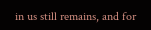in us still remains, and for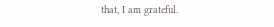that, I am grateful.